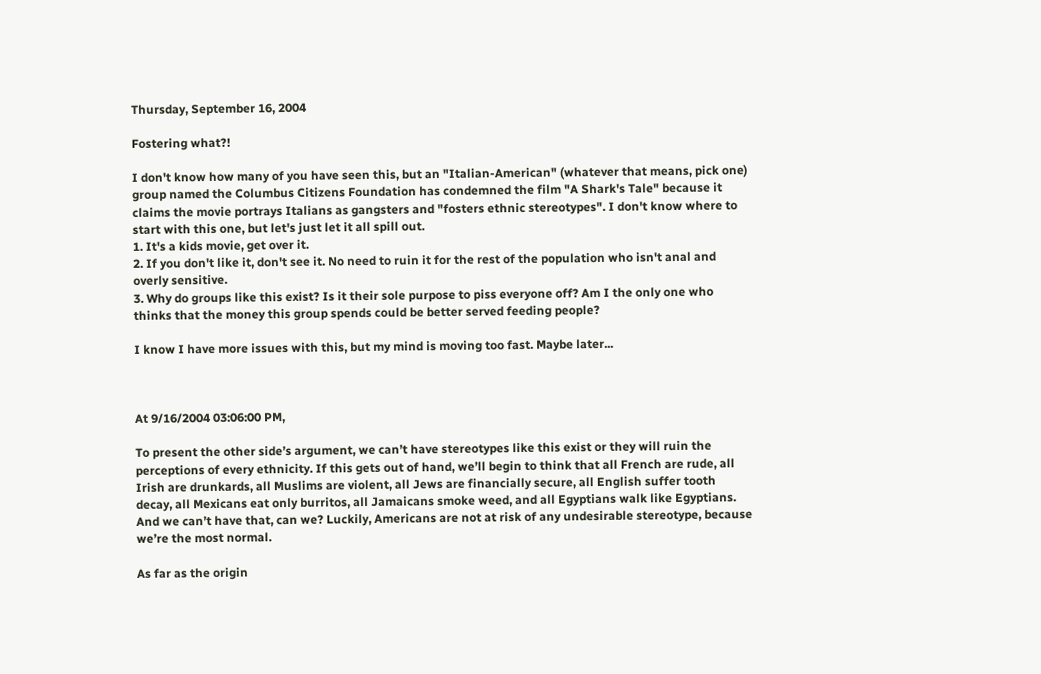Thursday, September 16, 2004

Fostering what?!

I don't know how many of you have seen this, but an "Italian-American" (whatever that means, pick one) group named the Columbus Citizens Foundation has condemned the film "A Shark's Tale" because it claims the movie portrays Italians as gangsters and "fosters ethnic stereotypes". I don't know where to start with this one, but let's just let it all spill out.
1. It's a kids movie, get over it.
2. If you don't like it, don't see it. No need to ruin it for the rest of the population who isn't anal and overly sensitive.
3. Why do groups like this exist? Is it their sole purpose to piss everyone off? Am I the only one who thinks that the money this group spends could be better served feeding people?

I know I have more issues with this, but my mind is moving too fast. Maybe later...



At 9/16/2004 03:06:00 PM,

To present the other side’s argument, we can’t have stereotypes like this exist or they will ruin the perceptions of every ethnicity. If this gets out of hand, we’ll begin to think that all French are rude, all Irish are drunkards, all Muslims are violent, all Jews are financially secure, all English suffer tooth decay, all Mexicans eat only burritos, all Jamaicans smoke weed, and all Egyptians walk like Egyptians. And we can’t have that, can we? Luckily, Americans are not at risk of any undesirable stereotype, because we’re the most normal.

As far as the origin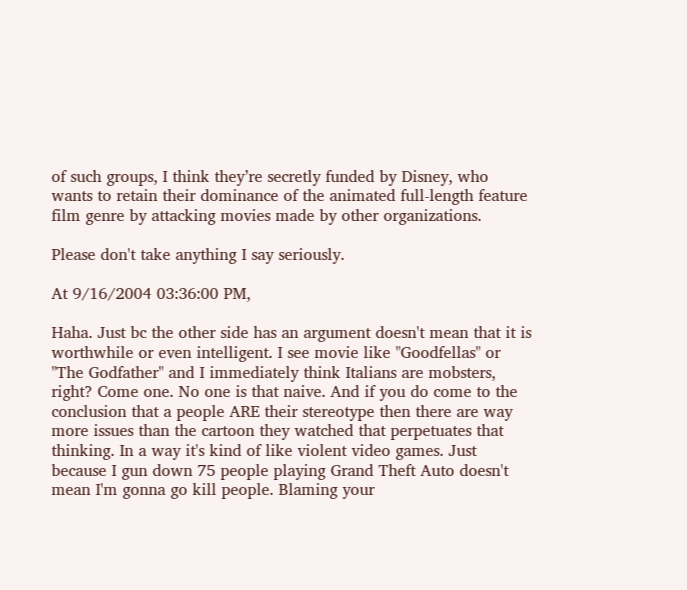of such groups, I think they’re secretly funded by Disney, who wants to retain their dominance of the animated full-length feature film genre by attacking movies made by other organizations.

Please don't take anything I say seriously.

At 9/16/2004 03:36:00 PM,

Haha. Just bc the other side has an argument doesn't mean that it is worthwhile or even intelligent. I see movie like "Goodfellas" or "The Godfather" and I immediately think Italians are mobsters, right? Come one. No one is that naive. And if you do come to the conclusion that a people ARE their stereotype then there are way more issues than the cartoon they watched that perpetuates that thinking. In a way it's kind of like violent video games. Just because I gun down 75 people playing Grand Theft Auto doesn't mean I'm gonna go kill people. Blaming your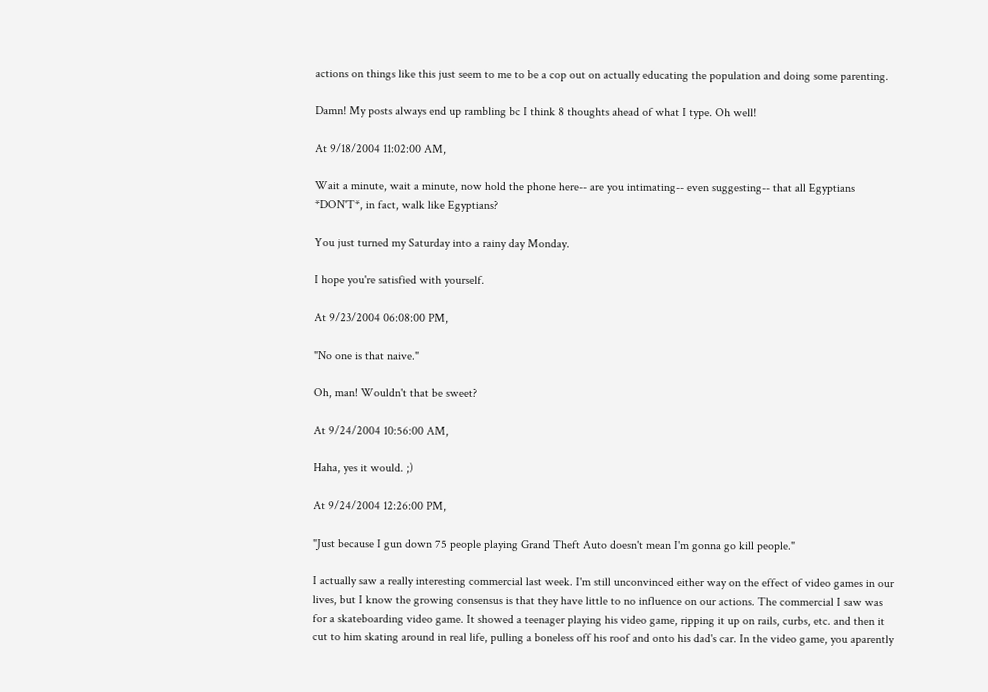actions on things like this just seem to me to be a cop out on actually educating the population and doing some parenting.

Damn! My posts always end up rambling bc I think 8 thoughts ahead of what I type. Oh well!

At 9/18/2004 11:02:00 AM,

Wait a minute, wait a minute, now hold the phone here-- are you intimating-- even suggesting-- that all Egyptians *DON'T*, in fact, walk like Egyptians?

You just turned my Saturday into a rainy day Monday.

I hope you're satisfied with yourself.

At 9/23/2004 06:08:00 PM,

"No one is that naive."

Oh, man! Wouldn't that be sweet?

At 9/24/2004 10:56:00 AM,

Haha, yes it would. ;)

At 9/24/2004 12:26:00 PM,

"Just because I gun down 75 people playing Grand Theft Auto doesn't mean I'm gonna go kill people."

I actually saw a really interesting commercial last week. I'm still unconvinced either way on the effect of video games in our lives, but I know the growing consensus is that they have little to no influence on our actions. The commercial I saw was for a skateboarding video game. It showed a teenager playing his video game, ripping it up on rails, curbs, etc. and then it cut to him skating around in real life, pulling a boneless off his roof and onto his dad's car. In the video game, you aparently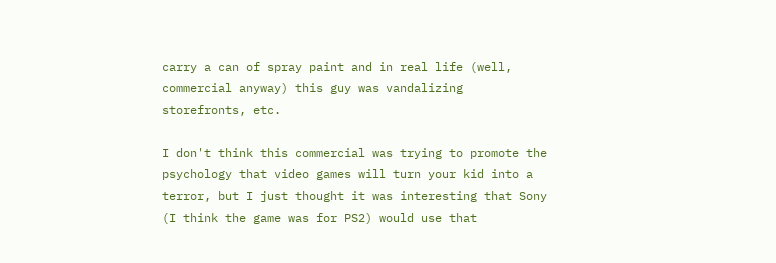carry a can of spray paint and in real life (well, commercial anyway) this guy was vandalizing storefronts, etc.

I don't think this commercial was trying to promote the psychology that video games will turn your kid into a terror, but I just thought it was interesting that Sony (I think the game was for PS2) would use that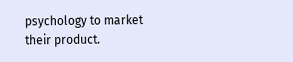psychology to market their product.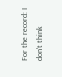For the record: I don't think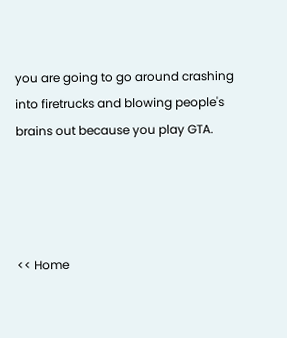you are going to go around crashing into firetrucks and blowing people's brains out because you play GTA.




<< Home